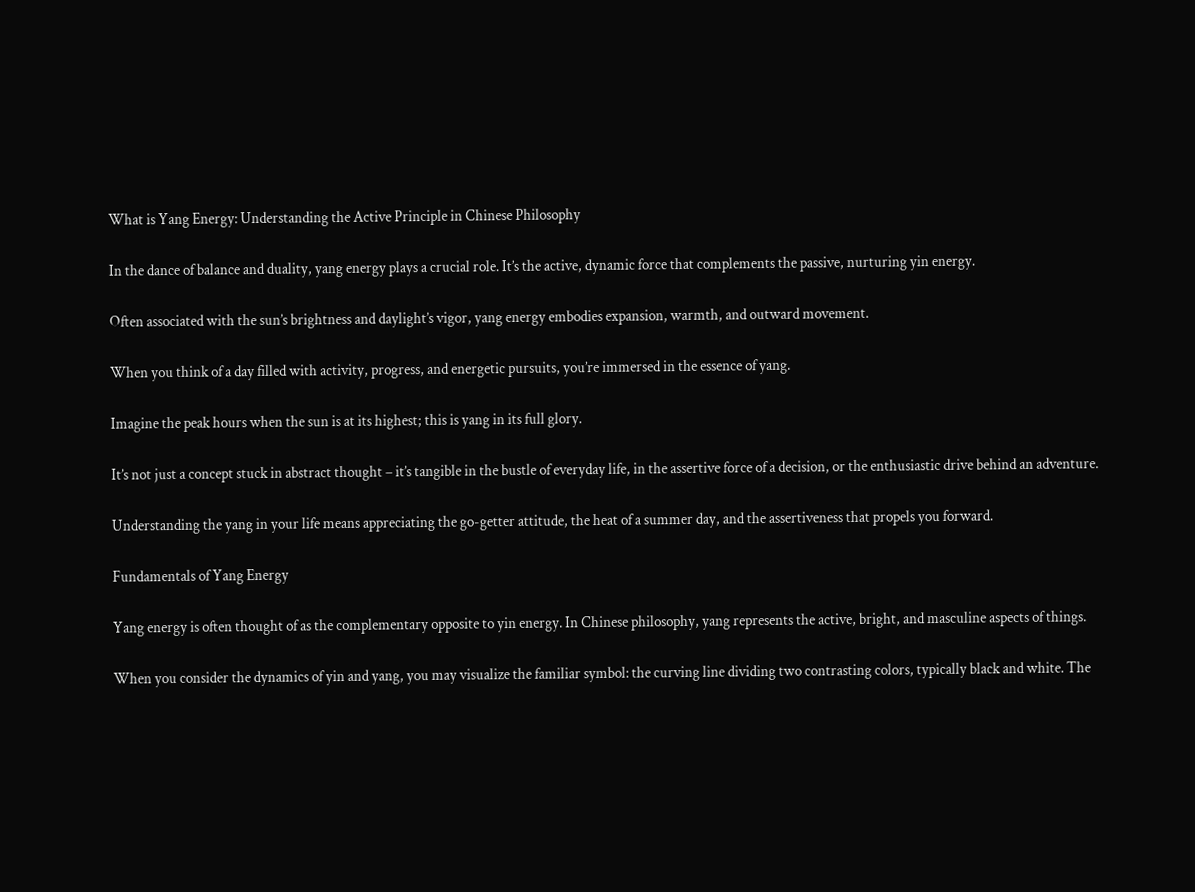What is Yang Energy: Understanding the Active Principle in Chinese Philosophy

In the dance of balance and duality, yang energy plays a crucial role. It’s the active, dynamic force that complements the passive, nurturing yin energy.

Often associated with the sun’s brightness and daylight’s vigor, yang energy embodies expansion, warmth, and outward movement.

When you think of a day filled with activity, progress, and energetic pursuits, you’re immersed in the essence of yang.

Imagine the peak hours when the sun is at its highest; this is yang in its full glory.

It’s not just a concept stuck in abstract thought – it’s tangible in the bustle of everyday life, in the assertive force of a decision, or the enthusiastic drive behind an adventure.

Understanding the yang in your life means appreciating the go-getter attitude, the heat of a summer day, and the assertiveness that propels you forward.

Fundamentals of Yang Energy

Yang energy is often thought of as the complementary opposite to yin energy. In Chinese philosophy, yang represents the active, bright, and masculine aspects of things.

When you consider the dynamics of yin and yang, you may visualize the familiar symbol: the curving line dividing two contrasting colors, typically black and white. The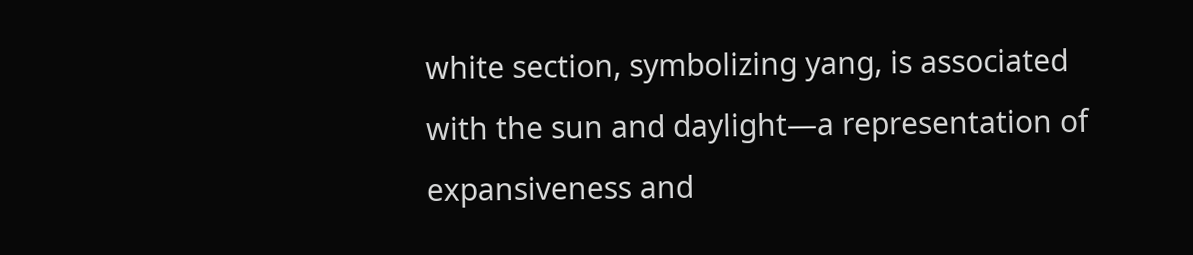white section, symbolizing yang, is associated with the sun and daylight—a representation of expansiveness and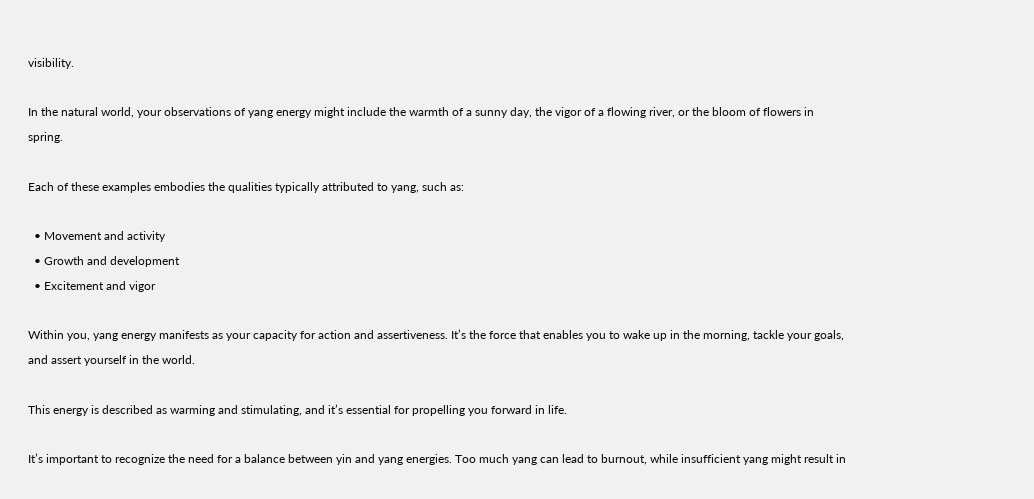visibility.

In the natural world, your observations of yang energy might include the warmth of a sunny day, the vigor of a flowing river, or the bloom of flowers in spring.

Each of these examples embodies the qualities typically attributed to yang, such as:

  • Movement and activity
  • Growth and development
  • Excitement and vigor

Within you, yang energy manifests as your capacity for action and assertiveness. It’s the force that enables you to wake up in the morning, tackle your goals, and assert yourself in the world.

This energy is described as warming and stimulating, and it’s essential for propelling you forward in life.

It’s important to recognize the need for a balance between yin and yang energies. Too much yang can lead to burnout, while insufficient yang might result in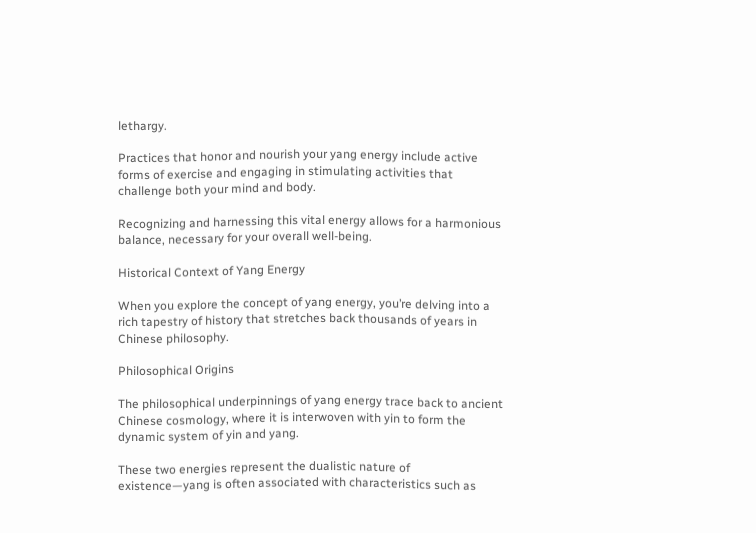lethargy.

Practices that honor and nourish your yang energy include active forms of exercise and engaging in stimulating activities that challenge both your mind and body.

Recognizing and harnessing this vital energy allows for a harmonious balance, necessary for your overall well-being.

Historical Context of Yang Energy

When you explore the concept of yang energy, you’re delving into a rich tapestry of history that stretches back thousands of years in Chinese philosophy.

Philosophical Origins

The philosophical underpinnings of yang energy trace back to ancient Chinese cosmology, where it is interwoven with yin to form the dynamic system of yin and yang.

These two energies represent the dualistic nature of existence—yang is often associated with characteristics such as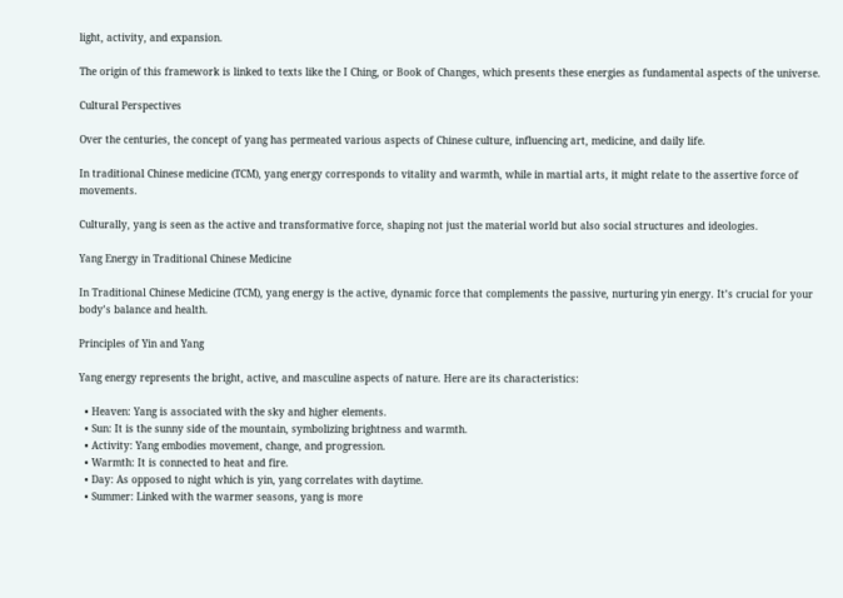light, activity, and expansion.

The origin of this framework is linked to texts like the I Ching, or Book of Changes, which presents these energies as fundamental aspects of the universe.

Cultural Perspectives

Over the centuries, the concept of yang has permeated various aspects of Chinese culture, influencing art, medicine, and daily life.

In traditional Chinese medicine (TCM), yang energy corresponds to vitality and warmth, while in martial arts, it might relate to the assertive force of movements.

Culturally, yang is seen as the active and transformative force, shaping not just the material world but also social structures and ideologies.

Yang Energy in Traditional Chinese Medicine

In Traditional Chinese Medicine (TCM), yang energy is the active, dynamic force that complements the passive, nurturing yin energy. It’s crucial for your body’s balance and health.

Principles of Yin and Yang

Yang energy represents the bright, active, and masculine aspects of nature. Here are its characteristics:

  • Heaven: Yang is associated with the sky and higher elements.
  • Sun: It is the sunny side of the mountain, symbolizing brightness and warmth.
  • Activity: Yang embodies movement, change, and progression.
  • Warmth: It is connected to heat and fire.
  • Day: As opposed to night which is yin, yang correlates with daytime.
  • Summer: Linked with the warmer seasons, yang is more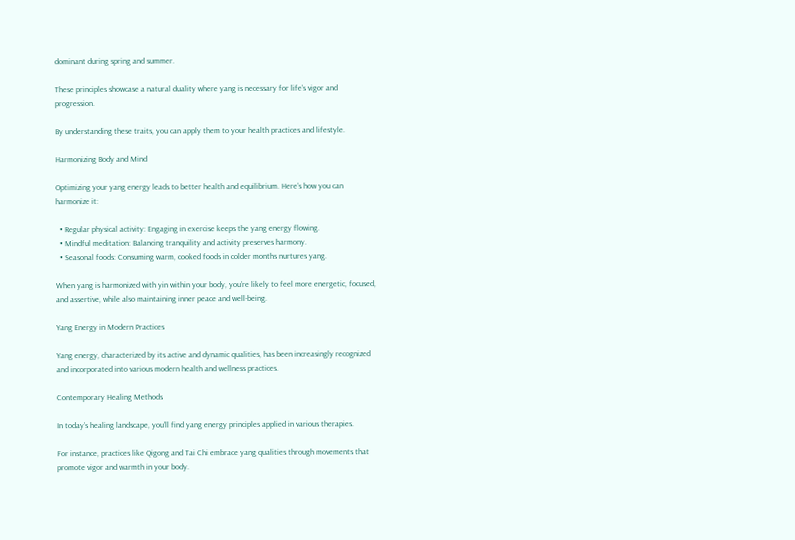dominant during spring and summer.

These principles showcase a natural duality where yang is necessary for life’s vigor and progression.

By understanding these traits, you can apply them to your health practices and lifestyle.

Harmonizing Body and Mind

Optimizing your yang energy leads to better health and equilibrium. Here’s how you can harmonize it:

  • Regular physical activity: Engaging in exercise keeps the yang energy flowing.
  • Mindful meditation: Balancing tranquility and activity preserves harmony.
  • Seasonal foods: Consuming warm, cooked foods in colder months nurtures yang.

When yang is harmonized with yin within your body, you’re likely to feel more energetic, focused, and assertive, while also maintaining inner peace and well-being.

Yang Energy in Modern Practices

Yang energy, characterized by its active and dynamic qualities, has been increasingly recognized and incorporated into various modern health and wellness practices.

Contemporary Healing Methods

In today’s healing landscape, you’ll find yang energy principles applied in various therapies.

For instance, practices like Qigong and Tai Chi embrace yang qualities through movements that promote vigor and warmth in your body.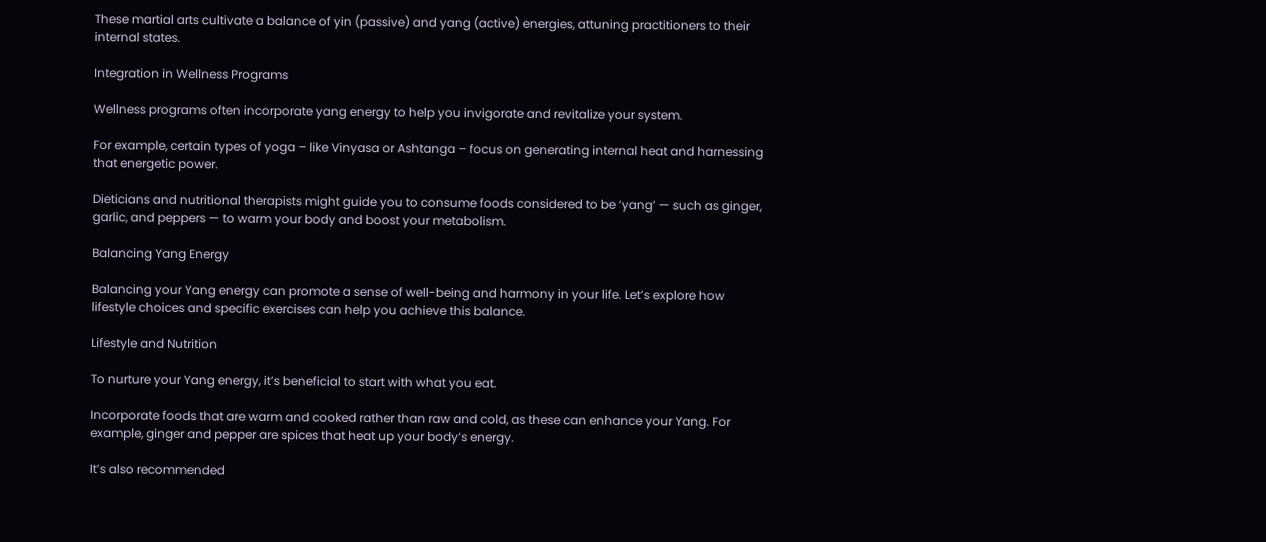These martial arts cultivate a balance of yin (passive) and yang (active) energies, attuning practitioners to their internal states.

Integration in Wellness Programs

Wellness programs often incorporate yang energy to help you invigorate and revitalize your system.

For example, certain types of yoga – like Vinyasa or Ashtanga – focus on generating internal heat and harnessing that energetic power.

Dieticians and nutritional therapists might guide you to consume foods considered to be ‘yang’ — such as ginger, garlic, and peppers — to warm your body and boost your metabolism.

Balancing Yang Energy

Balancing your Yang energy can promote a sense of well-being and harmony in your life. Let’s explore how lifestyle choices and specific exercises can help you achieve this balance.

Lifestyle and Nutrition

To nurture your Yang energy, it’s beneficial to start with what you eat.

Incorporate foods that are warm and cooked rather than raw and cold, as these can enhance your Yang. For example, ginger and pepper are spices that heat up your body’s energy.

It’s also recommended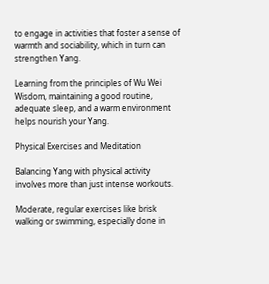to engage in activities that foster a sense of warmth and sociability, which in turn can strengthen Yang.

Learning from the principles of Wu Wei Wisdom, maintaining a good routine, adequate sleep, and a warm environment helps nourish your Yang.

Physical Exercises and Meditation

Balancing Yang with physical activity involves more than just intense workouts.

Moderate, regular exercises like brisk walking or swimming, especially done in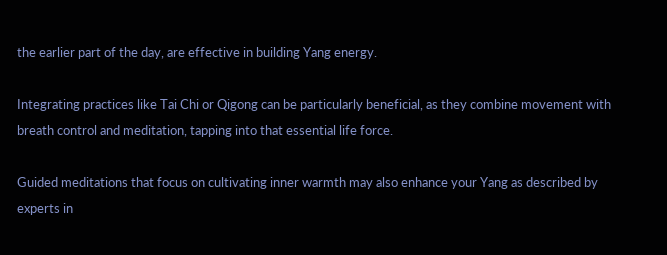the earlier part of the day, are effective in building Yang energy.

Integrating practices like Tai Chi or Qigong can be particularly beneficial, as they combine movement with breath control and meditation, tapping into that essential life force.

Guided meditations that focus on cultivating inner warmth may also enhance your Yang as described by experts in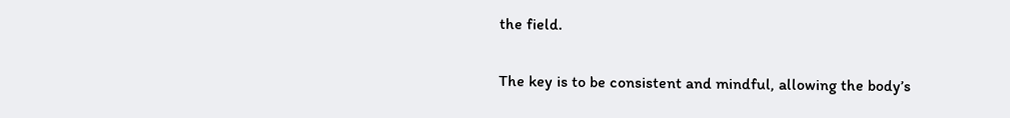the field.

The key is to be consistent and mindful, allowing the body’s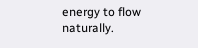energy to flow naturally.